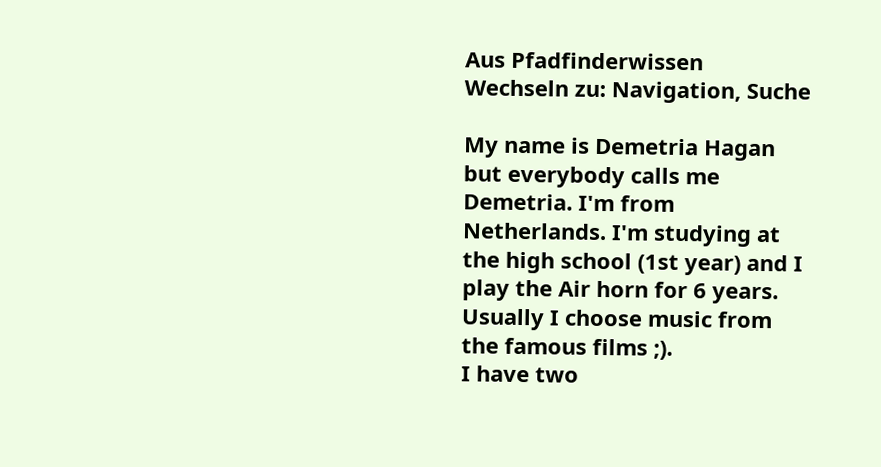Aus Pfadfinderwissen
Wechseln zu: Navigation, Suche

My name is Demetria Hagan but everybody calls me Demetria. I'm from Netherlands. I'm studying at the high school (1st year) and I play the Air horn for 6 years. Usually I choose music from the famous films ;).
I have two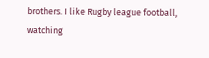brothers. I like Rugby league football, watching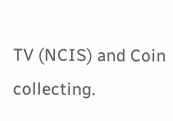TV (NCIS) and Coin collecting.